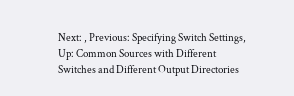Next: , Previous: Specifying Switch Settings, Up: Common Sources with Different Switches and Different Output Directories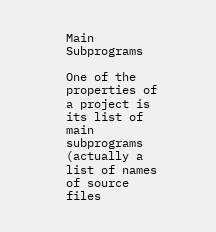Main Subprograms

One of the properties of a project is its list of main subprograms (actually a list of names of source files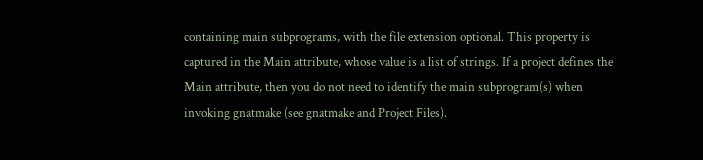containing main subprograms, with the file extension optional. This property is captured in the Main attribute, whose value is a list of strings. If a project defines the Main attribute, then you do not need to identify the main subprogram(s) when invoking gnatmake (see gnatmake and Project Files).